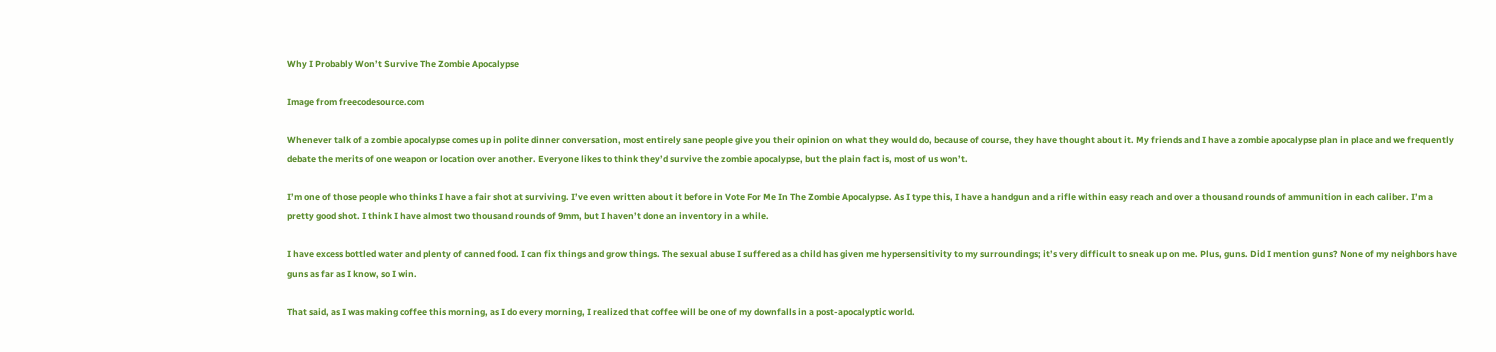Why I Probably Won’t Survive The Zombie Apocalypse

Image from freecodesource.com

Whenever talk of a zombie apocalypse comes up in polite dinner conversation, most entirely sane people give you their opinion on what they would do, because of course, they have thought about it. My friends and I have a zombie apocalypse plan in place and we frequently debate the merits of one weapon or location over another. Everyone likes to think they’d survive the zombie apocalypse, but the plain fact is, most of us won’t.

I’m one of those people who thinks I have a fair shot at surviving. I’ve even written about it before in Vote For Me In The Zombie Apocalypse. As I type this, I have a handgun and a rifle within easy reach and over a thousand rounds of ammunition in each caliber. I’m a pretty good shot. I think I have almost two thousand rounds of 9mm, but I haven’t done an inventory in a while.

I have excess bottled water and plenty of canned food. I can fix things and grow things. The sexual abuse I suffered as a child has given me hypersensitivity to my surroundings; it’s very difficult to sneak up on me. Plus, guns. Did I mention guns? None of my neighbors have guns as far as I know, so I win.

That said, as I was making coffee this morning, as I do every morning, I realized that coffee will be one of my downfalls in a post-apocalyptic world.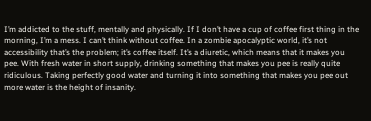I’m addicted to the stuff, mentally and physically. If I don’t have a cup of coffee first thing in the morning, I’m a mess. I can’t think without coffee. In a zombie apocalyptic world, it’s not accessibility that’s the problem; it’s coffee itself. It’s a diuretic, which means that it makes you pee. With fresh water in short supply, drinking something that makes you pee is really quite ridiculous. Taking perfectly good water and turning it into something that makes you pee out more water is the height of insanity.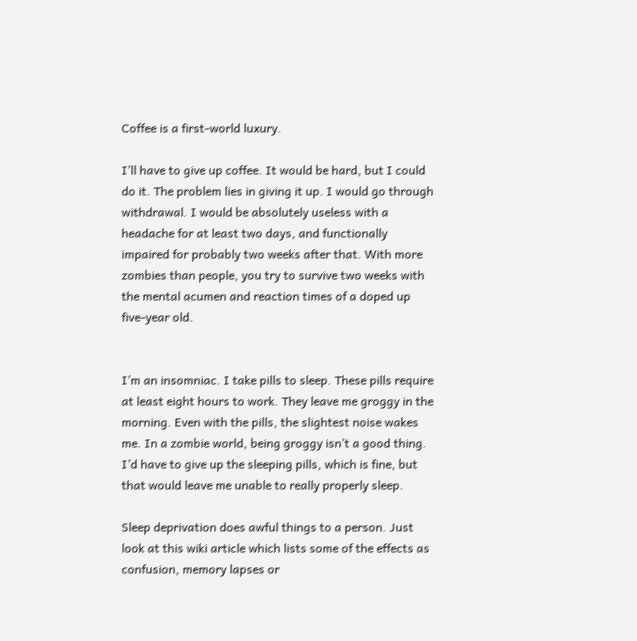Coffee is a first-world luxury.

I’ll have to give up coffee. It would be hard, but I could do it. The problem lies in giving it up. I would go through withdrawal. I would be absolutely useless with a headache for at least two days, and functionally impaired for probably two weeks after that. With more zombies than people, you try to survive two weeks with the mental acumen and reaction times of a doped up five-year old.


I’m an insomniac. I take pills to sleep. These pills require at least eight hours to work. They leave me groggy in the morning. Even with the pills, the slightest noise wakes me. In a zombie world, being groggy isn’t a good thing. I’d have to give up the sleeping pills, which is fine, but that would leave me unable to really properly sleep.

Sleep deprivation does awful things to a person. Just look at this wiki article which lists some of the effects as confusion, memory lapses or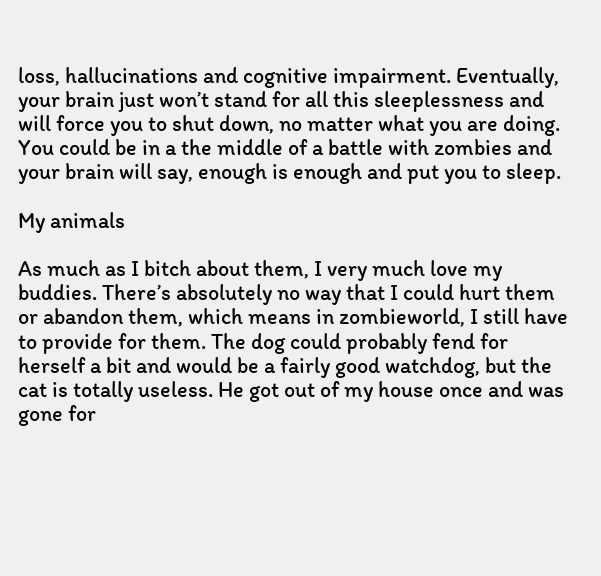loss, hallucinations and cognitive impairment. Eventually, your brain just won’t stand for all this sleeplessness and will force you to shut down, no matter what you are doing. You could be in a the middle of a battle with zombies and your brain will say, enough is enough and put you to sleep.

My animals

As much as I bitch about them, I very much love my buddies. There’s absolutely no way that I could hurt them or abandon them, which means in zombieworld, I still have to provide for them. The dog could probably fend for herself a bit and would be a fairly good watchdog, but the cat is totally useless. He got out of my house once and was gone for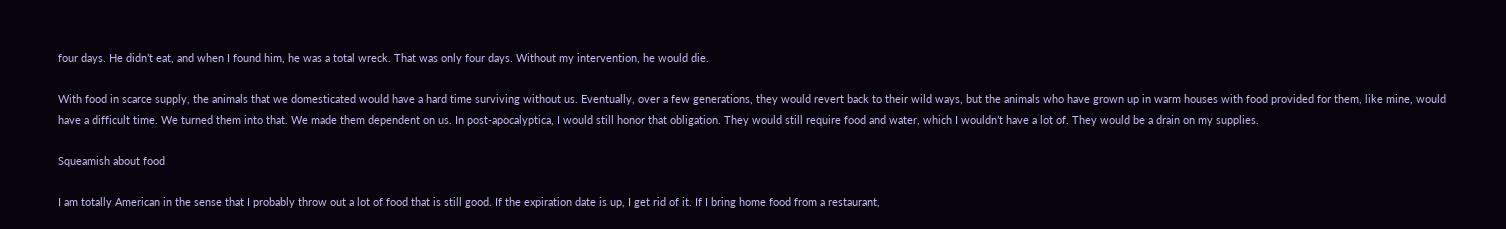four days. He didn’t eat, and when I found him, he was a total wreck. That was only four days. Without my intervention, he would die.

With food in scarce supply, the animals that we domesticated would have a hard time surviving without us. Eventually, over a few generations, they would revert back to their wild ways, but the animals who have grown up in warm houses with food provided for them, like mine, would have a difficult time. We turned them into that. We made them dependent on us. In post-apocalyptica, I would still honor that obligation. They would still require food and water, which I wouldn’t have a lot of. They would be a drain on my supplies.

Squeamish about food

I am totally American in the sense that I probably throw out a lot of food that is still good. If the expiration date is up, I get rid of it. If I bring home food from a restaurant,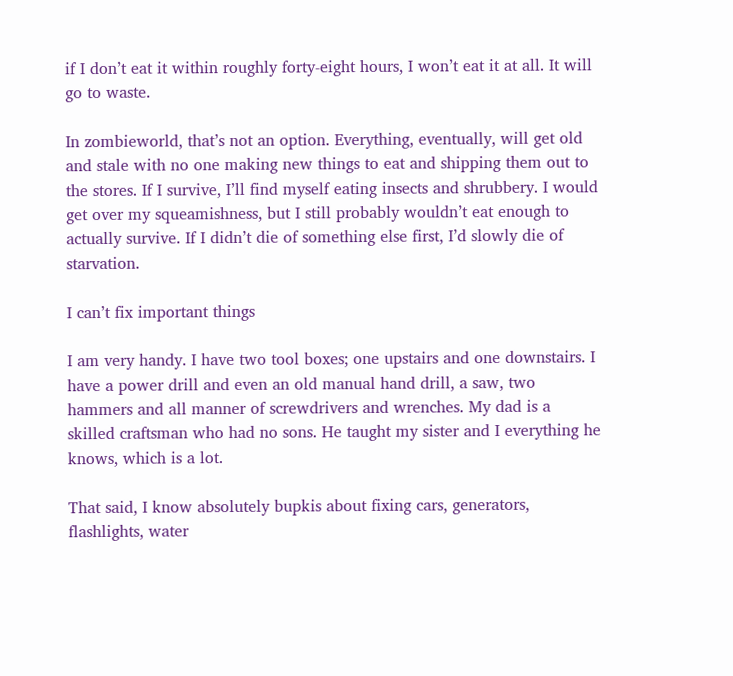if I don’t eat it within roughly forty-eight hours, I won’t eat it at all. It will go to waste.

In zombieworld, that’s not an option. Everything, eventually, will get old and stale with no one making new things to eat and shipping them out to the stores. If I survive, I’ll find myself eating insects and shrubbery. I would get over my squeamishness, but I still probably wouldn’t eat enough to actually survive. If I didn’t die of something else first, I’d slowly die of starvation.

I can’t fix important things

I am very handy. I have two tool boxes; one upstairs and one downstairs. I have a power drill and even an old manual hand drill, a saw, two hammers and all manner of screwdrivers and wrenches. My dad is a skilled craftsman who had no sons. He taught my sister and I everything he knows, which is a lot.

That said, I know absolutely bupkis about fixing cars, generators, flashlights, water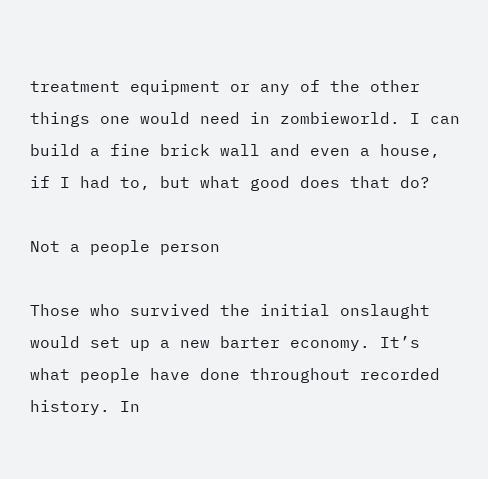treatment equipment or any of the other things one would need in zombieworld. I can build a fine brick wall and even a house, if I had to, but what good does that do?

Not a people person

Those who survived the initial onslaught would set up a new barter economy. It’s what people have done throughout recorded history. In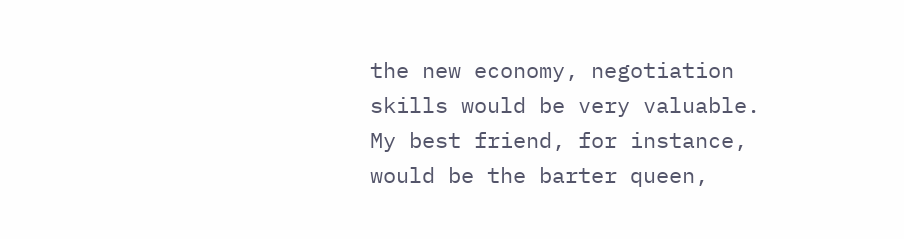the new economy, negotiation skills would be very valuable. My best friend, for instance, would be the barter queen,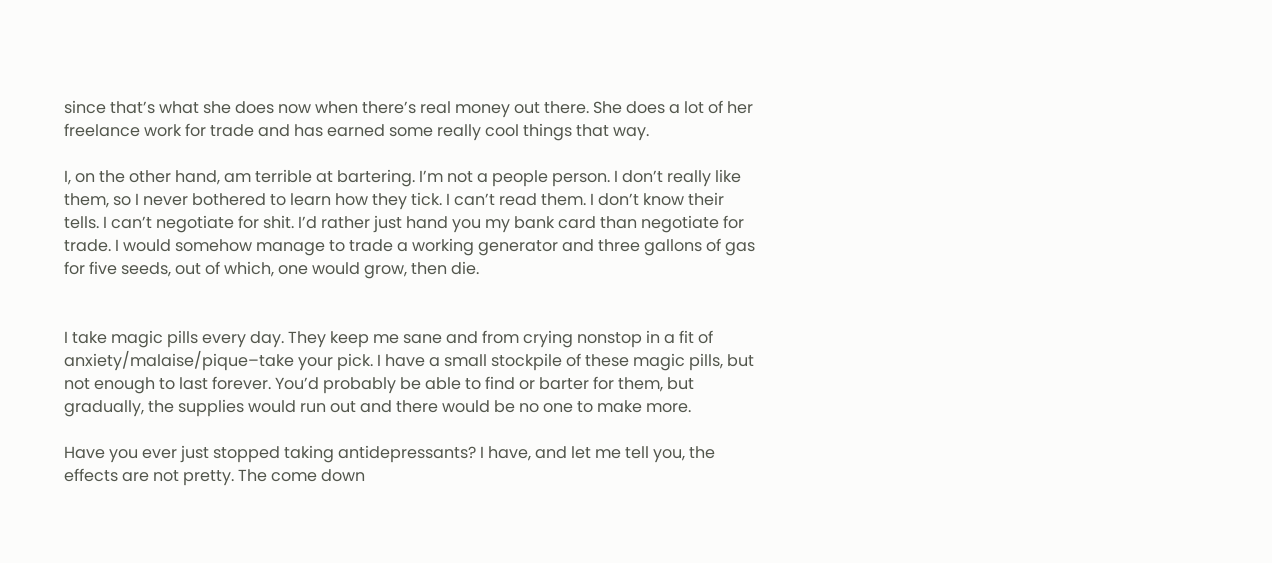since that’s what she does now when there’s real money out there. She does a lot of her freelance work for trade and has earned some really cool things that way.

I, on the other hand, am terrible at bartering. I’m not a people person. I don’t really like them, so I never bothered to learn how they tick. I can’t read them. I don’t know their tells. I can’t negotiate for shit. I’d rather just hand you my bank card than negotiate for trade. I would somehow manage to trade a working generator and three gallons of gas for five seeds, out of which, one would grow, then die.


I take magic pills every day. They keep me sane and from crying nonstop in a fit of anxiety/malaise/pique–take your pick. I have a small stockpile of these magic pills, but not enough to last forever. You’d probably be able to find or barter for them, but gradually, the supplies would run out and there would be no one to make more.

Have you ever just stopped taking antidepressants? I have, and let me tell you, the effects are not pretty. The come down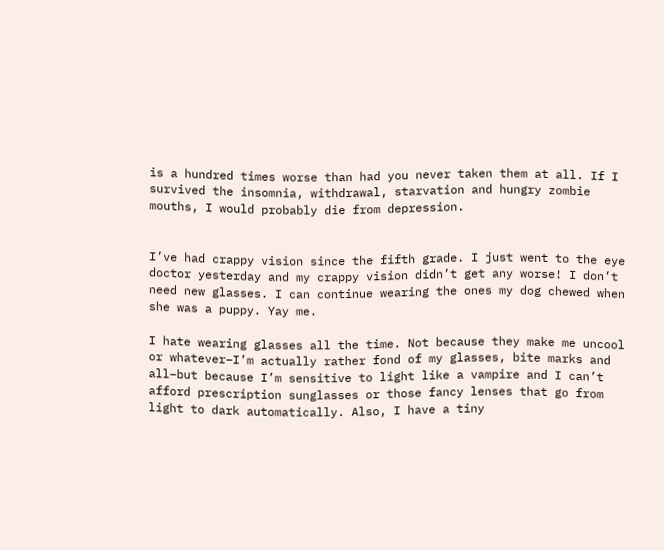is a hundred times worse than had you never taken them at all. If I survived the insomnia, withdrawal, starvation and hungry zombie mouths, I would probably die from depression.


I’ve had crappy vision since the fifth grade. I just went to the eye doctor yesterday and my crappy vision didn’t get any worse! I don’t need new glasses. I can continue wearing the ones my dog chewed when she was a puppy. Yay me.

I hate wearing glasses all the time. Not because they make me uncool or whatever–I’m actually rather fond of my glasses, bite marks and all–but because I’m sensitive to light like a vampire and I can’t afford prescription sunglasses or those fancy lenses that go from light to dark automatically. Also, I have a tiny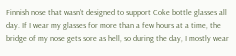Finnish nose that wasn’t designed to support Coke bottle glasses all day. If I wear my glasses for more than a few hours at a time, the bridge of my nose gets sore as hell, so during the day, I mostly wear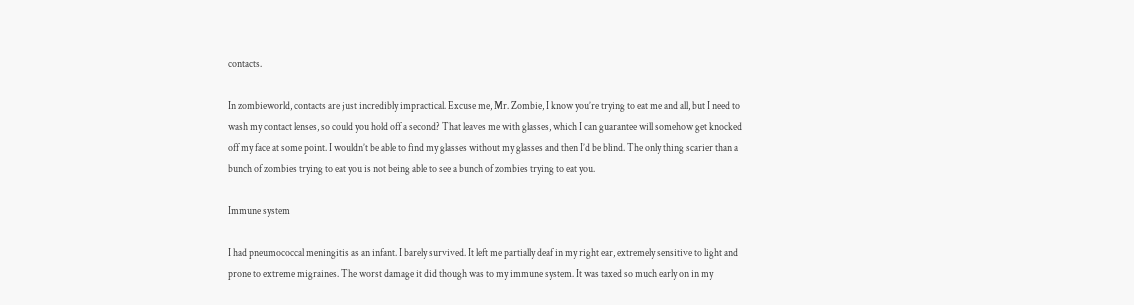contacts.

In zombieworld, contacts are just incredibly impractical. Excuse me, Mr. Zombie, I know you’re trying to eat me and all, but I need to wash my contact lenses, so could you hold off a second? That leaves me with glasses, which I can guarantee will somehow get knocked off my face at some point. I wouldn’t be able to find my glasses without my glasses and then I’d be blind. The only thing scarier than a bunch of zombies trying to eat you is not being able to see a bunch of zombies trying to eat you.

Immune system

I had pneumococcal meningitis as an infant. I barely survived. It left me partially deaf in my right ear, extremely sensitive to light and prone to extreme migraines. The worst damage it did though was to my immune system. It was taxed so much early on in my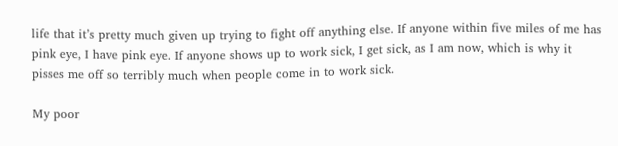life that it’s pretty much given up trying to fight off anything else. If anyone within five miles of me has pink eye, I have pink eye. If anyone shows up to work sick, I get sick, as I am now, which is why it pisses me off so terribly much when people come in to work sick.

My poor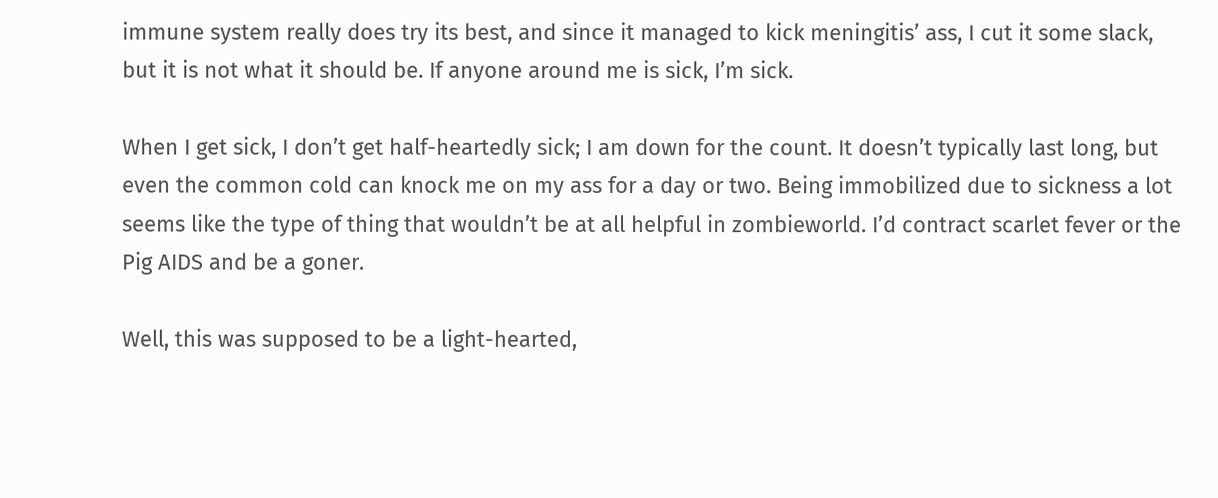immune system really does try its best, and since it managed to kick meningitis’ ass, I cut it some slack, but it is not what it should be. If anyone around me is sick, I’m sick.

When I get sick, I don’t get half-heartedly sick; I am down for the count. It doesn’t typically last long, but even the common cold can knock me on my ass for a day or two. Being immobilized due to sickness a lot seems like the type of thing that wouldn’t be at all helpful in zombieworld. I’d contract scarlet fever or the Pig AIDS and be a goner.

Well, this was supposed to be a light-hearted,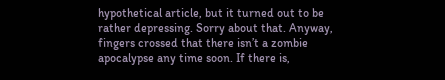hypothetical article, but it turned out to be rather depressing. Sorry about that. Anyway, fingers crossed that there isn’t a zombie apocalypse any time soon. If there is,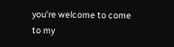you’re welcome to come to my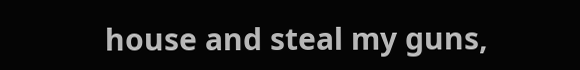house and steal my guns,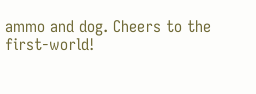ammo and dog. Cheers to the first-world!